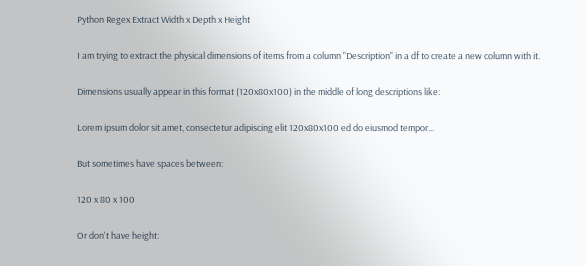Python Regex Extract Width x Depth x Height

I am trying to extract the physical dimensions of items from a column "Description" in a df to create a new column with it.

Dimensions usually appear in this format (120x80x100) in the middle of long descriptions like:

Lorem ipsum dolor sit amet, consectetur adipiscing elit 120x80x100 ed do eiusmod tempor...

But sometimes have spaces between:

120 x 80 x 100

Or don't have height: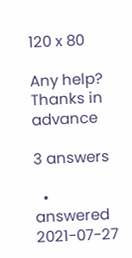120 x 80

Any help? Thanks in advance

3 answers

  • answered 2021-07-27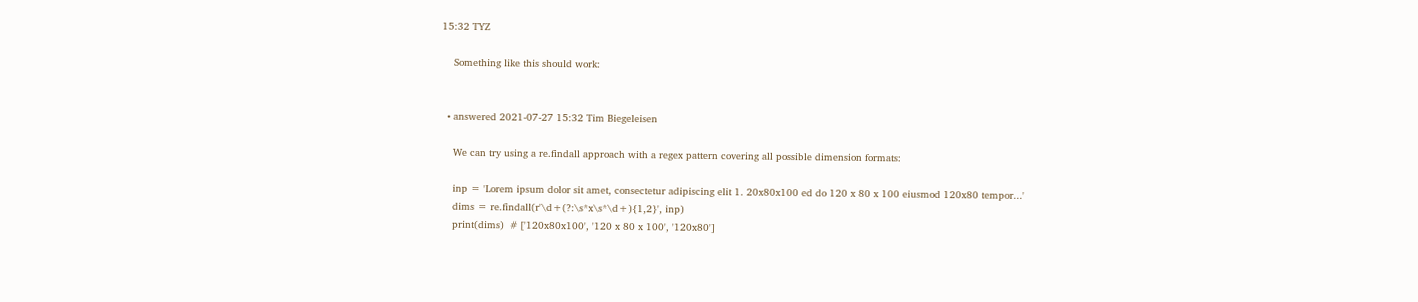15:32 TYZ

    Something like this should work:


  • answered 2021-07-27 15:32 Tim Biegeleisen

    We can try using a re.findall approach with a regex pattern covering all possible dimension formats:

    inp = 'Lorem ipsum dolor sit amet, consectetur adipiscing elit 1. 20x80x100 ed do 120 x 80 x 100 eiusmod 120x80 tempor...'
    dims = re.findall(r'\d+(?:\s*x\s*\d+){1,2}', inp)
    print(dims)  # ['120x80x100', '120 x 80 x 100', '120x80']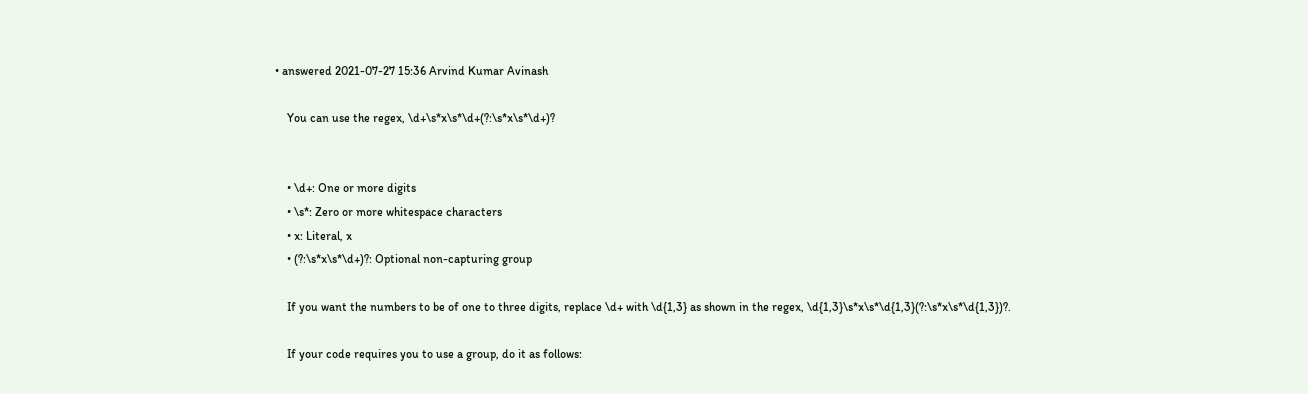• answered 2021-07-27 15:36 Arvind Kumar Avinash

    You can use the regex, \d+\s*x\s*\d+(?:\s*x\s*\d+)?


    • \d+: One or more digits
    • \s*: Zero or more whitespace characters
    • x: Literal, x
    • (?:\s*x\s*\d+)?: Optional non-capturing group

    If you want the numbers to be of one to three digits, replace \d+ with \d{1,3} as shown in the regex, \d{1,3}\s*x\s*\d{1,3}(?:\s*x\s*\d{1,3})?.

    If your code requires you to use a group, do it as follows: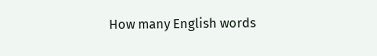How many English words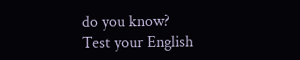do you know?
Test your English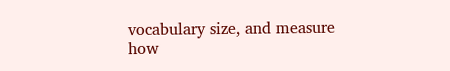vocabulary size, and measure
how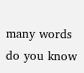many words do you know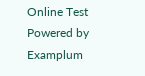Online Test
Powered by Examplum